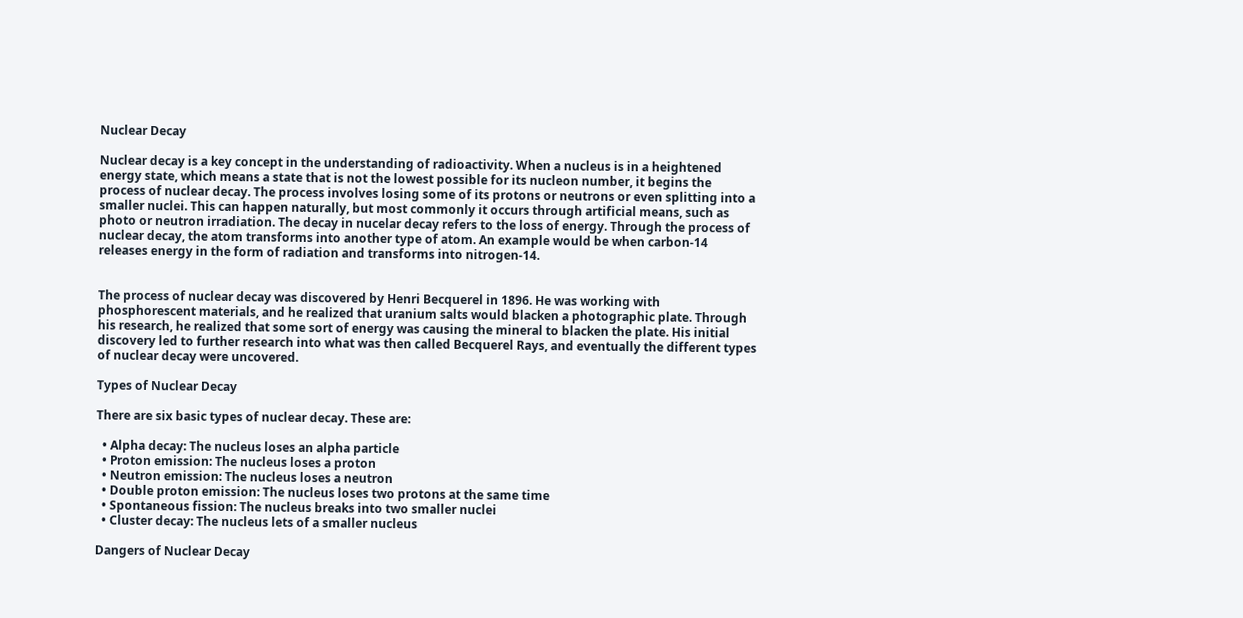Nuclear Decay

Nuclear decay is a key concept in the understanding of radioactivity. When a nucleus is in a heightened energy state, which means a state that is not the lowest possible for its nucleon number, it begins the process of nuclear decay. The process involves losing some of its protons or neutrons or even splitting into a smaller nuclei. This can happen naturally, but most commonly it occurs through artificial means, such as photo or neutron irradiation. The decay in nucelar decay refers to the loss of energy. Through the process of nuclear decay, the atom transforms into another type of atom. An example would be when carbon-14 releases energy in the form of radiation and transforms into nitrogen-14.


The process of nuclear decay was discovered by Henri Becquerel in 1896. He was working with phosphorescent materials, and he realized that uranium salts would blacken a photographic plate. Through his research, he realized that some sort of energy was causing the mineral to blacken the plate. His initial discovery led to further research into what was then called Becquerel Rays, and eventually the different types of nuclear decay were uncovered.

Types of Nuclear Decay

There are six basic types of nuclear decay. These are:

  • Alpha decay: The nucleus loses an alpha particle
  • Proton emission: The nucleus loses a proton
  • Neutron emission: The nucleus loses a neutron
  • Double proton emission: The nucleus loses two protons at the same time
  • Spontaneous fission: The nucleus breaks into two smaller nuclei
  • Cluster decay: The nucleus lets of a smaller nucleus

Dangers of Nuclear Decay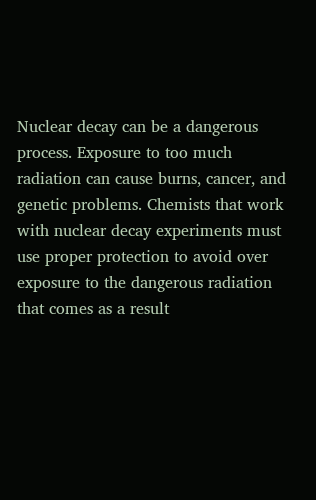Nuclear decay can be a dangerous process. Exposure to too much radiation can cause burns, cancer, and genetic problems. Chemists that work with nuclear decay experiments must use proper protection to avoid over exposure to the dangerous radiation that comes as a result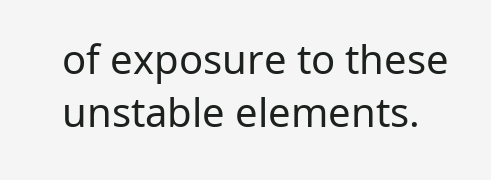of exposure to these unstable elements.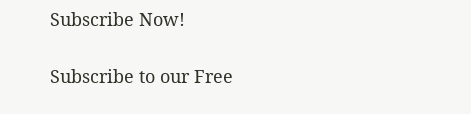Subscribe Now!

Subscribe to our Free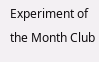Experiment of the Month Club